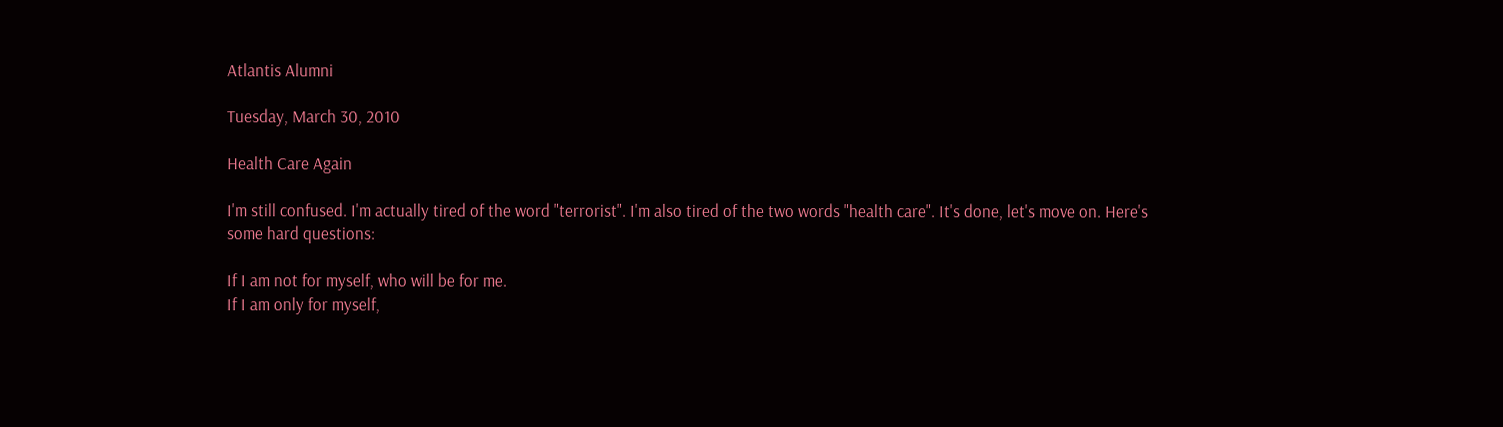Atlantis Alumni

Tuesday, March 30, 2010

Health Care Again

I'm still confused. I'm actually tired of the word "terrorist". I'm also tired of the two words "health care". It's done, let's move on. Here's some hard questions:

If I am not for myself, who will be for me.
If I am only for myself,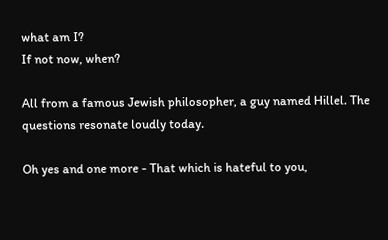what am I?
If not now, when?

All from a famous Jewish philosopher, a guy named Hillel. The questions resonate loudly today.

Oh yes and one more - That which is hateful to you,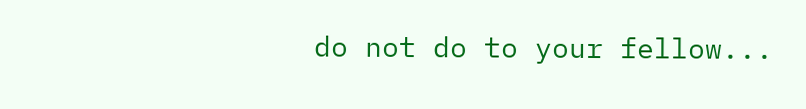do not do to your fellow...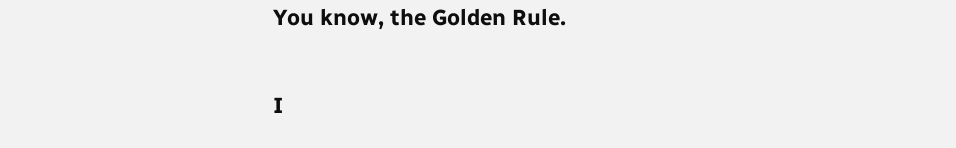You know, the Golden Rule.

I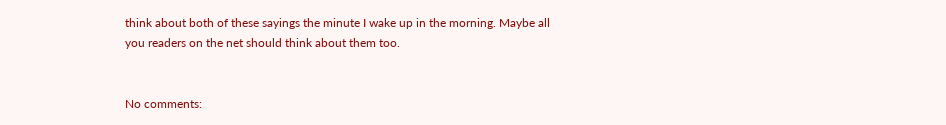think about both of these sayings the minute I wake up in the morning. Maybe all you readers on the net should think about them too.


No comments: